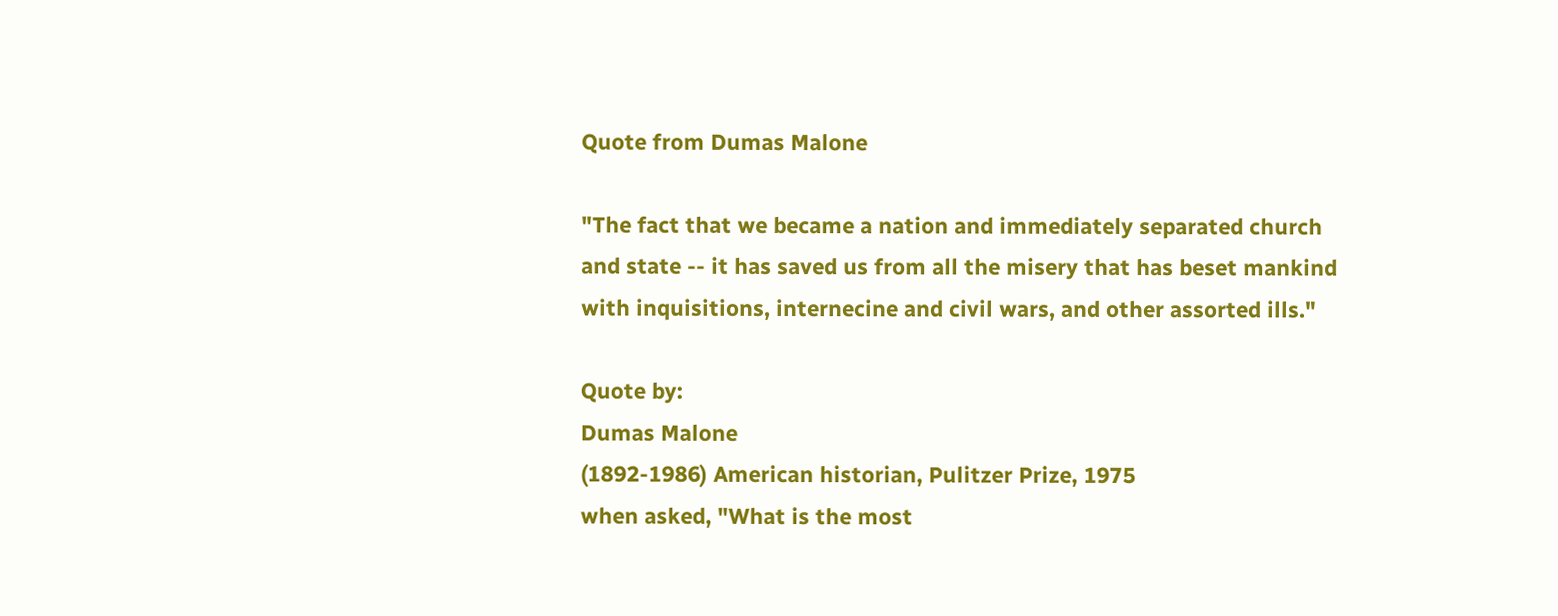Quote from Dumas Malone

"The fact that we became a nation and immediately separated church
and state -- it has saved us from all the misery that has beset mankind
with inquisitions, internecine and civil wars, and other assorted ills."

Quote by:
Dumas Malone
(1892-1986) American historian, Pulitzer Prize, 1975
when asked, "What is the most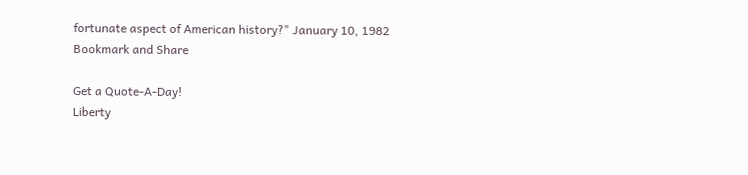fortunate aspect of American history?" January 10, 1982
Bookmark and Share

Get a Quote-A-Day!
Liberty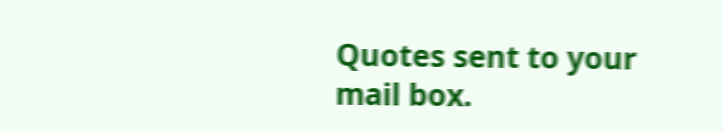Quotes sent to your mail box.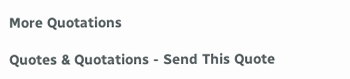More Quotations

Quotes & Quotations - Send This Quote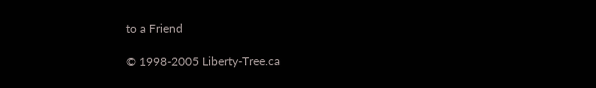to a Friend

© 1998-2005 Liberty-Tree.ca